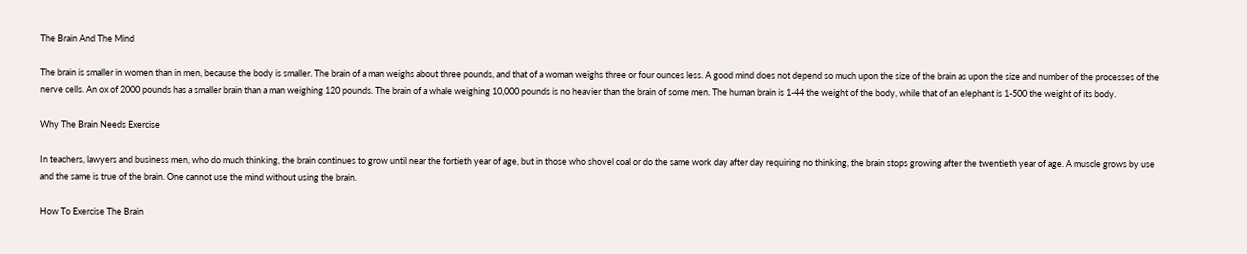The Brain And The Mind

The brain is smaller in women than in men, because the body is smaller. The brain of a man weighs about three pounds, and that of a woman weighs three or four ounces less. A good mind does not depend so much upon the size of the brain as upon the size and number of the processes of the nerve cells. An ox of 2000 pounds has a smaller brain than a man weighing 120 pounds. The brain of a whale weighing 10,000 pounds is no heavier than the brain of some men. The human brain is 1-44 the weight of the body, while that of an elephant is 1-500 the weight of its body.

Why The Brain Needs Exercise

In teachers, lawyers and business men, who do much thinking, the brain continues to grow until near the fortieth year of age, but in those who shovel coal or do the same work day after day requiring no thinking, the brain stops growing after the twentieth year of age. A muscle grows by use and the same is true of the brain. One cannot use the mind without using the brain.

How To Exercise The Brain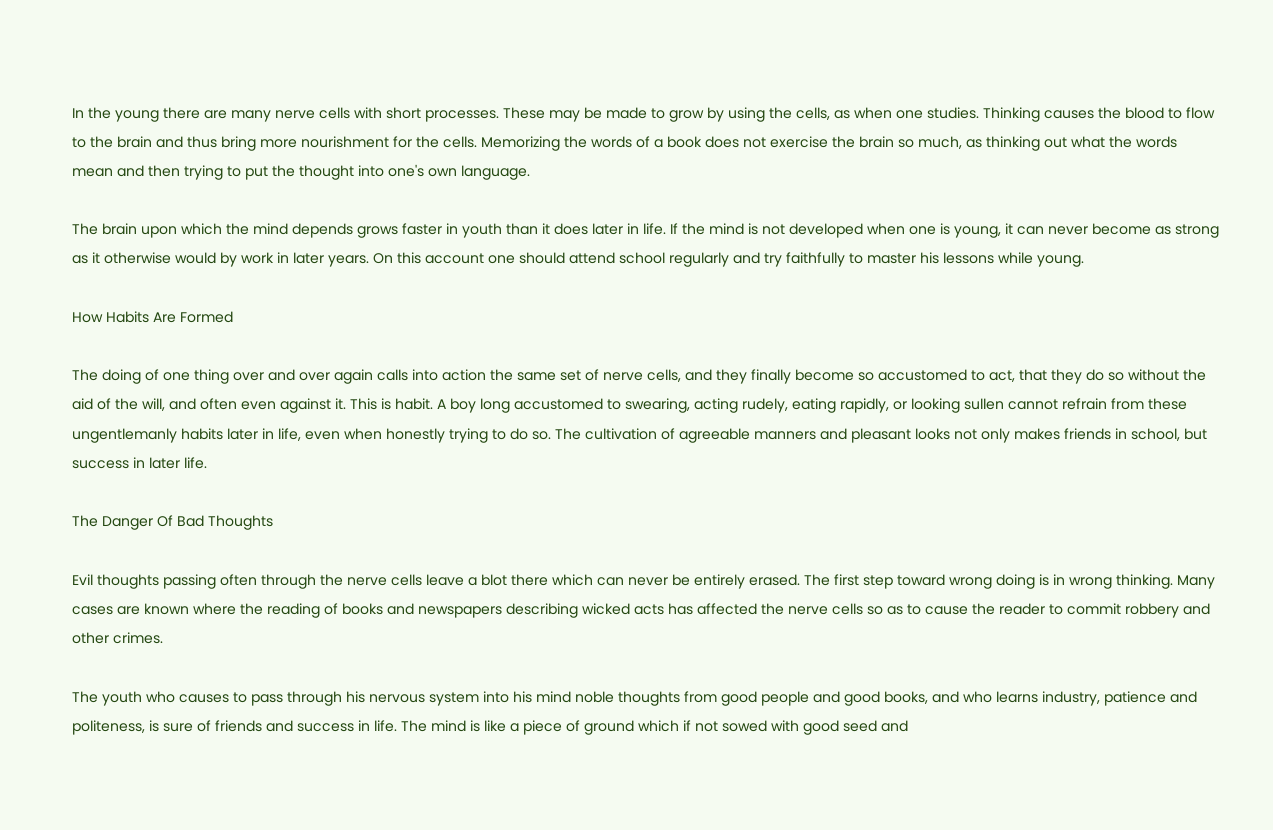In the young there are many nerve cells with short processes. These may be made to grow by using the cells, as when one studies. Thinking causes the blood to flow to the brain and thus bring more nourishment for the cells. Memorizing the words of a book does not exercise the brain so much, as thinking out what the words mean and then trying to put the thought into one's own language.

The brain upon which the mind depends grows faster in youth than it does later in life. If the mind is not developed when one is young, it can never become as strong as it otherwise would by work in later years. On this account one should attend school regularly and try faithfully to master his lessons while young.

How Habits Are Formed

The doing of one thing over and over again calls into action the same set of nerve cells, and they finally become so accustomed to act, that they do so without the aid of the will, and often even against it. This is habit. A boy long accustomed to swearing, acting rudely, eating rapidly, or looking sullen cannot refrain from these ungentlemanly habits later in life, even when honestly trying to do so. The cultivation of agreeable manners and pleasant looks not only makes friends in school, but success in later life.

The Danger Of Bad Thoughts

Evil thoughts passing often through the nerve cells leave a blot there which can never be entirely erased. The first step toward wrong doing is in wrong thinking. Many cases are known where the reading of books and newspapers describing wicked acts has affected the nerve cells so as to cause the reader to commit robbery and other crimes.

The youth who causes to pass through his nervous system into his mind noble thoughts from good people and good books, and who learns industry, patience and politeness, is sure of friends and success in life. The mind is like a piece of ground which if not sowed with good seed and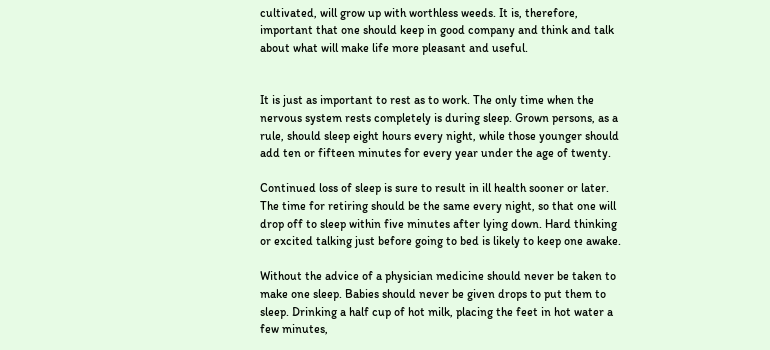cultivated, will grow up with worthless weeds. It is, therefore, important that one should keep in good company and think and talk about what will make life more pleasant and useful.


It is just as important to rest as to work. The only time when the nervous system rests completely is during sleep. Grown persons, as a rule, should sleep eight hours every night, while those younger should add ten or fifteen minutes for every year under the age of twenty.

Continued loss of sleep is sure to result in ill health sooner or later. The time for retiring should be the same every night, so that one will drop off to sleep within five minutes after lying down. Hard thinking or excited talking just before going to bed is likely to keep one awake.

Without the advice of a physician medicine should never be taken to make one sleep. Babies should never be given drops to put them to sleep. Drinking a half cup of hot milk, placing the feet in hot water a few minutes,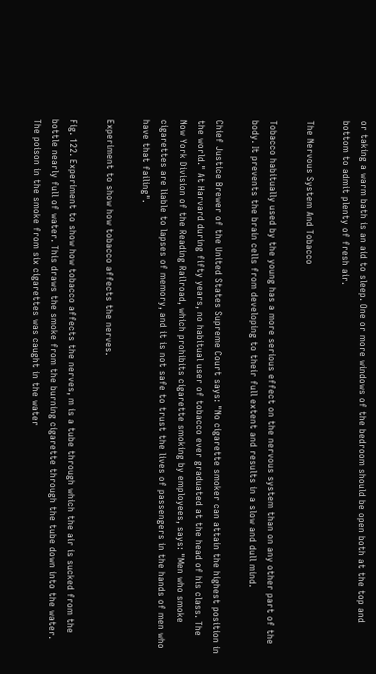or taking a warm bath is an aid to sleep. One or more windows of the bedroom should be open both at the top and bottom to admit plenty of fresh air.

The Nervous System And Tobacco

Tobacco habitually used by the young has a more serious effect on the nervous system than on any other part of the body. It prevents the brain cells from developing to their full extent and results in a slow and dull mind.

Chief Justice Brewer of the United States Supreme Court says: "No cigarette smoker can attain the highest position in the world." At Harvard during fifty years, no habitual user of tobacco ever graduated at the head of his class. The Now York Division of the Reading Railroad, which prohibits cigarette smoking by employees, says: "Men who smoke cigarettes are liable to lapses of memory, and it is not safe to trust the lives of passengers in the hands of men who have that failing".

Experiment to show how tobacco affects the nerves.

Fig. 122. Experiment to show how tobacco affects the nerves, m is a tube through which the air is sucked from the bottle nearly full of water. This draws the smoke from the burning cigarette through the tube down into the water. The poison in the smoke from six cigarettes was caught in the water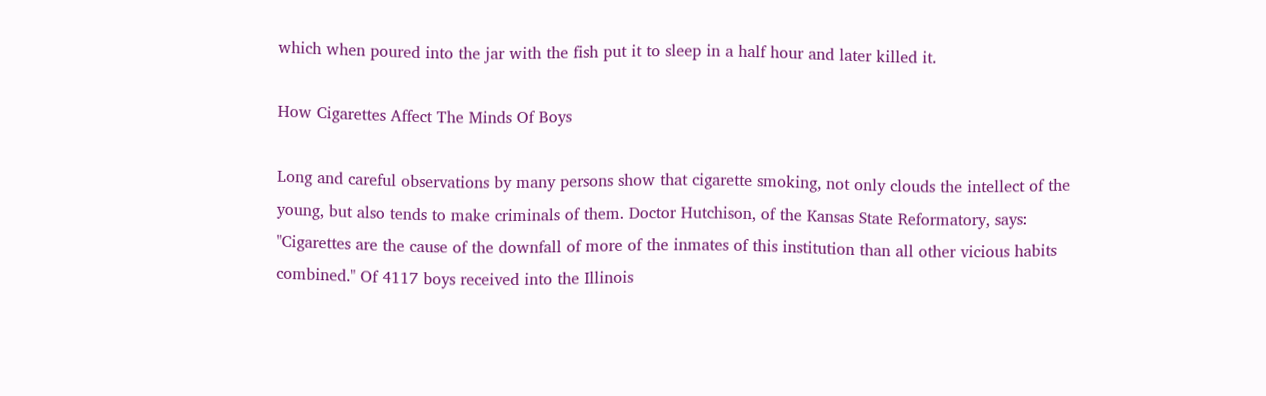which when poured into the jar with the fish put it to sleep in a half hour and later killed it.

How Cigarettes Affect The Minds Of Boys

Long and careful observations by many persons show that cigarette smoking, not only clouds the intellect of the young, but also tends to make criminals of them. Doctor Hutchison, of the Kansas State Reformatory, says: "Cigarettes are the cause of the downfall of more of the inmates of this institution than all other vicious habits combined." Of 4117 boys received into the Illinois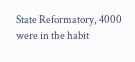State Reformatory, 4000 were in the habit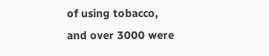of using tobacco, and over 3000 were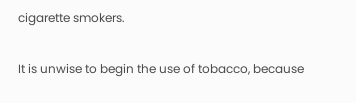cigarette smokers.

It is unwise to begin the use of tobacco, because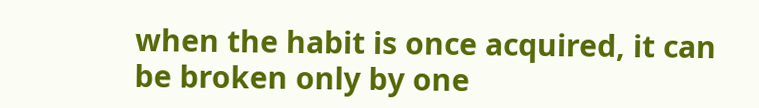when the habit is once acquired, it can be broken only by one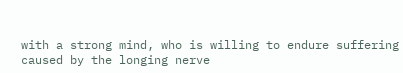with a strong mind, who is willing to endure suffering caused by the longing nerve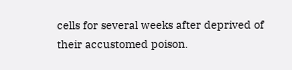cells for several weeks after deprived of their accustomed poison.